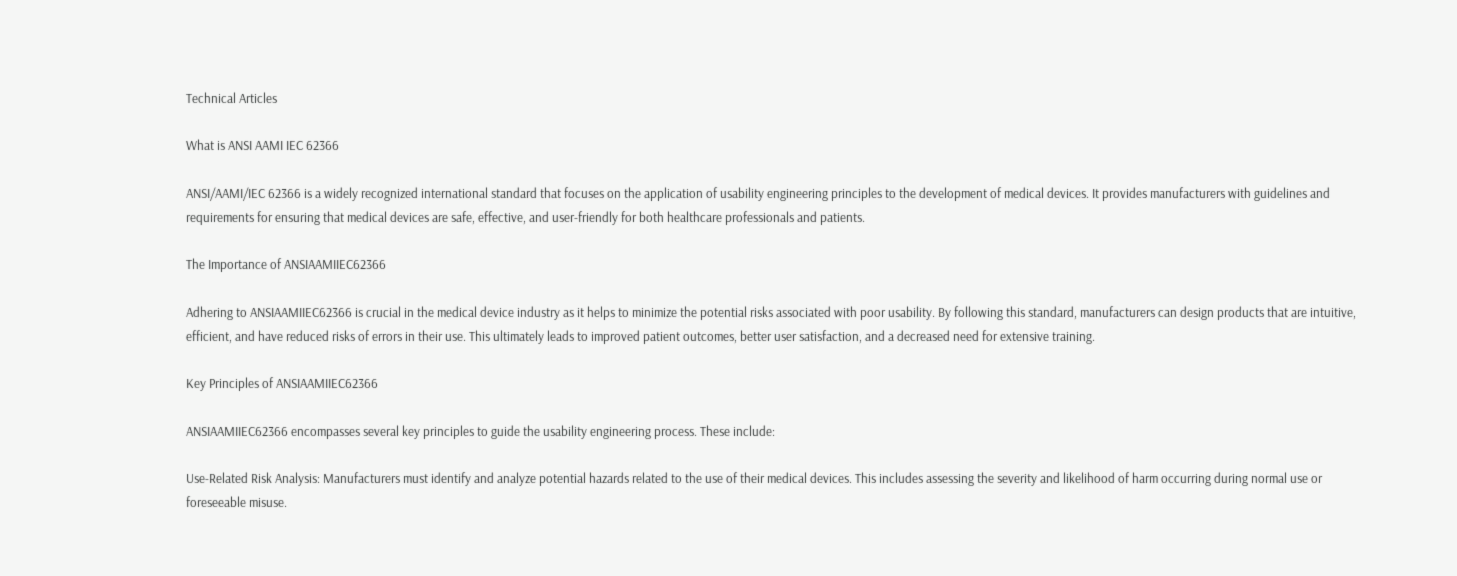Technical Articles

What is ANSI AAMI IEC 62366

ANSI/AAMI/IEC 62366 is a widely recognized international standard that focuses on the application of usability engineering principles to the development of medical devices. It provides manufacturers with guidelines and requirements for ensuring that medical devices are safe, effective, and user-friendly for both healthcare professionals and patients.

The Importance of ANSIAAMIIEC62366

Adhering to ANSIAAMIIEC62366 is crucial in the medical device industry as it helps to minimize the potential risks associated with poor usability. By following this standard, manufacturers can design products that are intuitive, efficient, and have reduced risks of errors in their use. This ultimately leads to improved patient outcomes, better user satisfaction, and a decreased need for extensive training.

Key Principles of ANSIAAMIIEC62366

ANSIAAMIIEC62366 encompasses several key principles to guide the usability engineering process. These include:

Use-Related Risk Analysis: Manufacturers must identify and analyze potential hazards related to the use of their medical devices. This includes assessing the severity and likelihood of harm occurring during normal use or foreseeable misuse.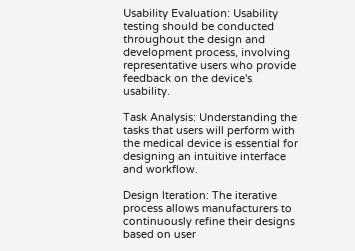Usability Evaluation: Usability testing should be conducted throughout the design and development process, involving representative users who provide feedback on the device's usability.

Task Analysis: Understanding the tasks that users will perform with the medical device is essential for designing an intuitive interface and workflow.

Design Iteration: The iterative process allows manufacturers to continuously refine their designs based on user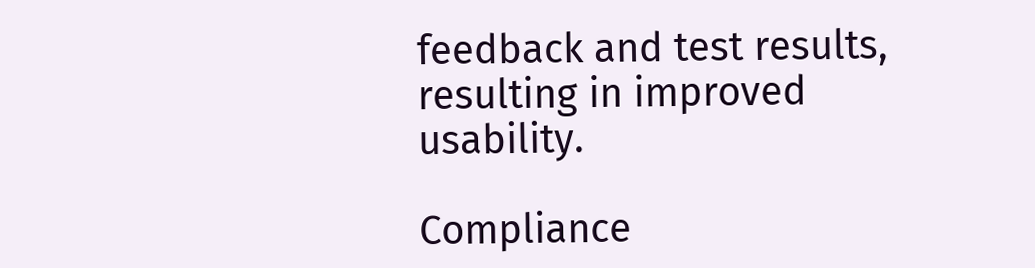feedback and test results, resulting in improved usability.

Compliance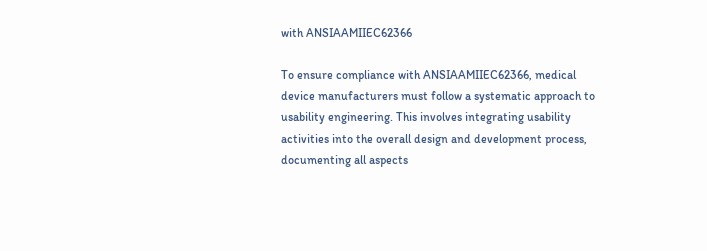with ANSIAAMIIEC62366

To ensure compliance with ANSIAAMIIEC62366, medical device manufacturers must follow a systematic approach to usability engineering. This involves integrating usability activities into the overall design and development process, documenting all aspects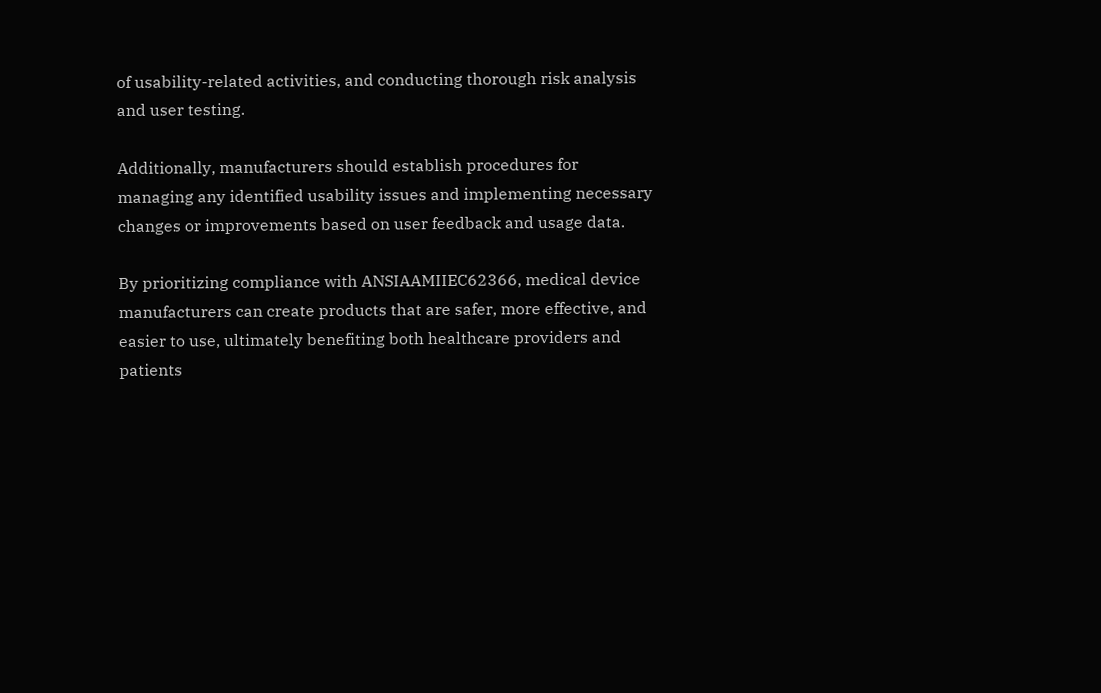of usability-related activities, and conducting thorough risk analysis and user testing.

Additionally, manufacturers should establish procedures for managing any identified usability issues and implementing necessary changes or improvements based on user feedback and usage data.

By prioritizing compliance with ANSIAAMIIEC62366, medical device manufacturers can create products that are safer, more effective, and easier to use, ultimately benefiting both healthcare providers and patients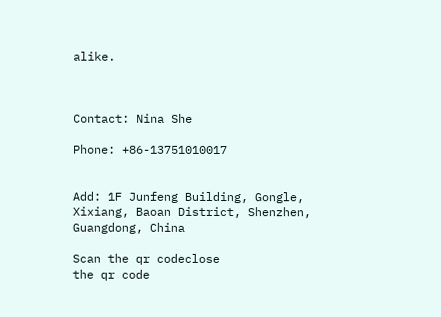alike.



Contact: Nina She

Phone: +86-13751010017


Add: 1F Junfeng Building, Gongle, Xixiang, Baoan District, Shenzhen, Guangdong, China

Scan the qr codeclose
the qr code